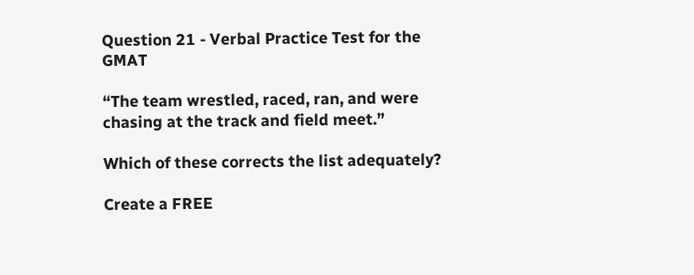Question 21 - Verbal Practice Test for the GMAT

“The team wrestled, raced, ran, and were chasing at the track and field meet.”

Which of these corrects the list adequately?

Create a FREE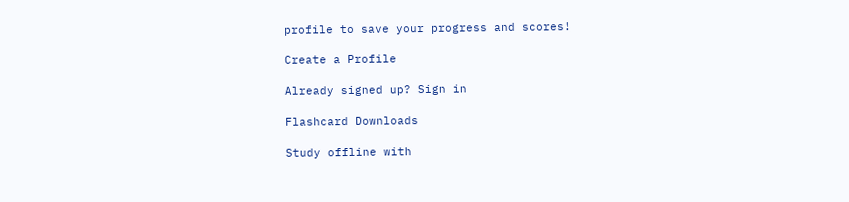profile to save your progress and scores!

Create a Profile

Already signed up? Sign in

Flashcard Downloads

Study offline with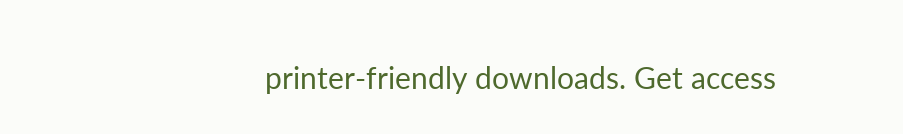printer-friendly downloads. Get access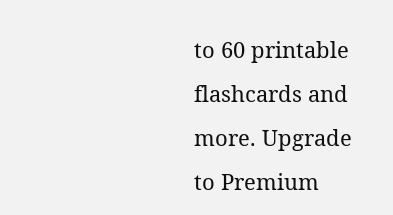to 60 printable flashcards and more. Upgrade to Premium